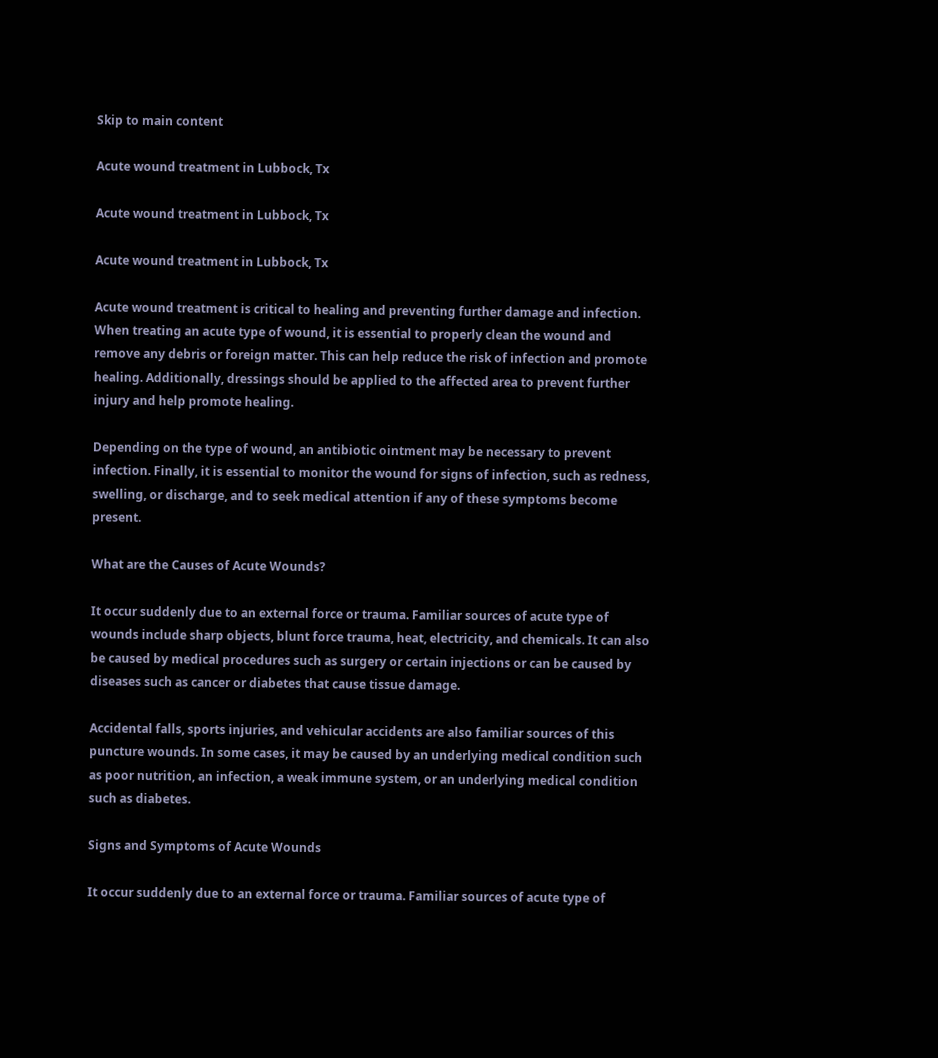Skip to main content

Acute wound treatment in Lubbock, Tx

Acute wound treatment in Lubbock, Tx

Acute wound treatment in Lubbock, Tx

Acute wound treatment is critical to healing and preventing further damage and infection. When treating an acute type of wound, it is essential to properly clean the wound and remove any debris or foreign matter. This can help reduce the risk of infection and promote healing. Additionally, dressings should be applied to the affected area to prevent further injury and help promote healing.

Depending on the type of wound, an antibiotic ointment may be necessary to prevent infection. Finally, it is essential to monitor the wound for signs of infection, such as redness, swelling, or discharge, and to seek medical attention if any of these symptoms become present.

What are the Causes of Acute Wounds?

It occur suddenly due to an external force or trauma. Familiar sources of acute type of wounds include sharp objects, blunt force trauma, heat, electricity, and chemicals. It can also be caused by medical procedures such as surgery or certain injections or can be caused by diseases such as cancer or diabetes that cause tissue damage.

Accidental falls, sports injuries, and vehicular accidents are also familiar sources of this puncture wounds. In some cases, it may be caused by an underlying medical condition such as poor nutrition, an infection, a weak immune system, or an underlying medical condition such as diabetes.

Signs and Symptoms of Acute Wounds

It occur suddenly due to an external force or trauma. Familiar sources of acute type of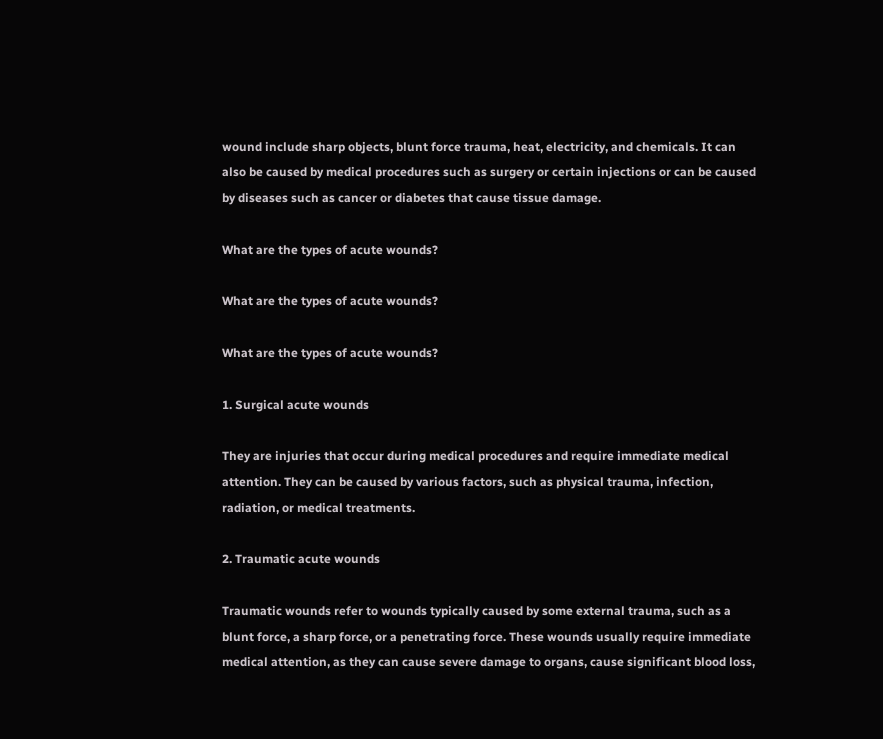wound include sharp objects, blunt force trauma, heat, electricity, and chemicals. It can also be caused by medical procedures such as surgery or certain injections or can be caused by diseases such as cancer or diabetes that cause tissue damage.

What are the types of acute wounds?

What are the types of acute wounds?

What are the types of acute wounds?

1. Surgical acute wounds

They are injuries that occur during medical procedures and require immediate medical attention. They can be caused by various factors, such as physical trauma, infection, radiation, or medical treatments.

2. Traumatic acute wounds

Traumatic wounds refer to wounds typically caused by some external trauma, such as a blunt force, a sharp force, or a penetrating force. These wounds usually require immediate medical attention, as they can cause severe damage to organs, cause significant blood loss,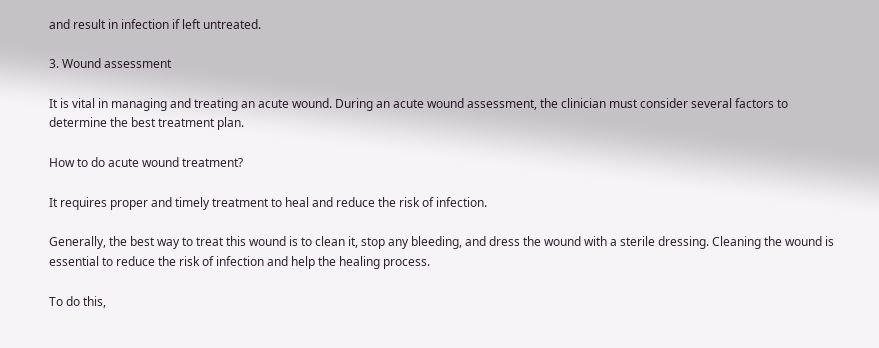and result in infection if left untreated.

3. Wound assessment

It is vital in managing and treating an acute wound. During an acute wound assessment, the clinician must consider several factors to determine the best treatment plan.

How to do acute wound treatment?

It requires proper and timely treatment to heal and reduce the risk of infection.

Generally, the best way to treat this wound is to clean it, stop any bleeding, and dress the wound with a sterile dressing. Cleaning the wound is essential to reduce the risk of infection and help the healing process.

To do this,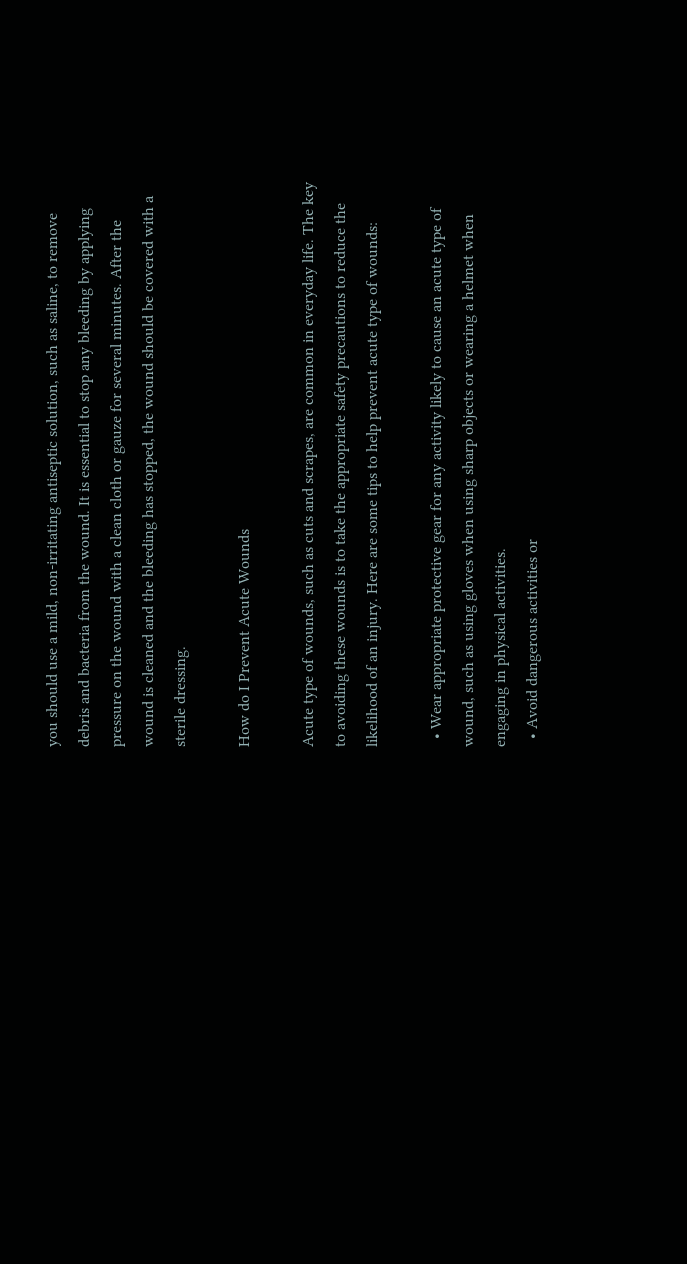you should use a mild, non-irritating antiseptic solution, such as saline, to remove debris and bacteria from the wound. It is essential to stop any bleeding by applying pressure on the wound with a clean cloth or gauze for several minutes. After the wound is cleaned and the bleeding has stopped, the wound should be covered with a sterile dressing.

How do I Prevent Acute Wounds

Acute type of wounds, such as cuts and scrapes, are common in everyday life. The key to avoiding these wounds is to take the appropriate safety precautions to reduce the likelihood of an injury. Here are some tips to help prevent acute type of wounds:

  • Wear appropriate protective gear for any activity likely to cause an acute type of wound, such as using gloves when using sharp objects or wearing a helmet when engaging in physical activities.
  • Avoid dangerous activities or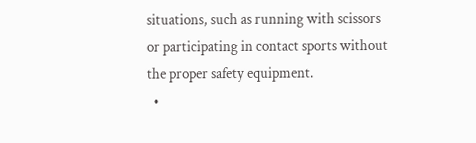situations, such as running with scissors or participating in contact sports without the proper safety equipment.
  •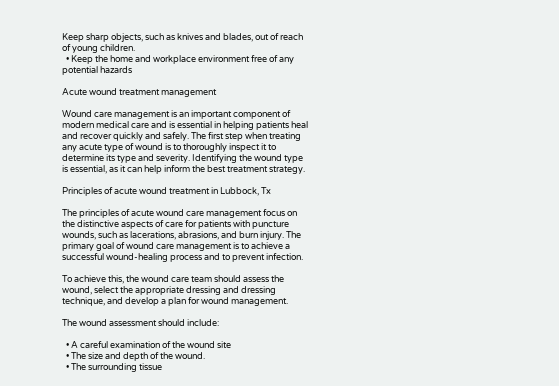Keep sharp objects, such as knives and blades, out of reach of young children.
  • Keep the home and workplace environment free of any potential hazards

Acute wound treatment management

Wound care management is an important component of modern medical care and is essential in helping patients heal and recover quickly and safely. The first step when treating any acute type of wound is to thoroughly inspect it to determine its type and severity. Identifying the wound type is essential, as it can help inform the best treatment strategy.

Principles of acute wound treatment in Lubbock, Tx

The principles of acute wound care management focus on the distinctive aspects of care for patients with puncture wounds, such as lacerations, abrasions, and burn injury. The primary goal of wound care management is to achieve a successful wound-healing process and to prevent infection.

To achieve this, the wound care team should assess the wound, select the appropriate dressing and dressing technique, and develop a plan for wound management.

The wound assessment should include:

  • A careful examination of the wound site
  • The size and depth of the wound.
  • The surrounding tissue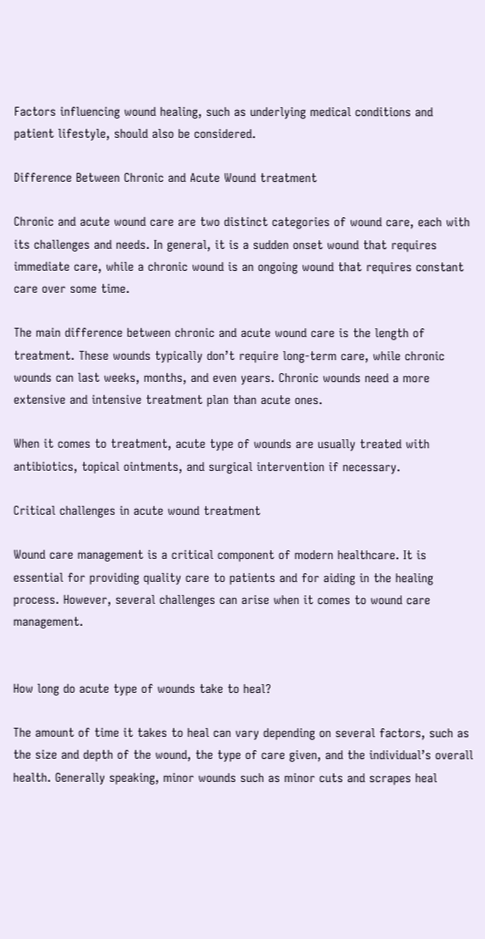Factors influencing wound healing, such as underlying medical conditions and patient lifestyle, should also be considered.

Difference Between Chronic and Acute Wound treatment

Chronic and acute wound care are two distinct categories of wound care, each with its challenges and needs. In general, it is a sudden onset wound that requires immediate care, while a chronic wound is an ongoing wound that requires constant care over some time.

The main difference between chronic and acute wound care is the length of treatment. These wounds typically don’t require long-term care, while chronic wounds can last weeks, months, and even years. Chronic wounds need a more extensive and intensive treatment plan than acute ones.

When it comes to treatment, acute type of wounds are usually treated with antibiotics, topical ointments, and surgical intervention if necessary.

Critical challenges in acute wound treatment

Wound care management is a critical component of modern healthcare. It is essential for providing quality care to patients and for aiding in the healing process. However, several challenges can arise when it comes to wound care management.


How long do acute type of wounds take to heal?

The amount of time it takes to heal can vary depending on several factors, such as the size and depth of the wound, the type of care given, and the individual’s overall health. Generally speaking, minor wounds such as minor cuts and scrapes heal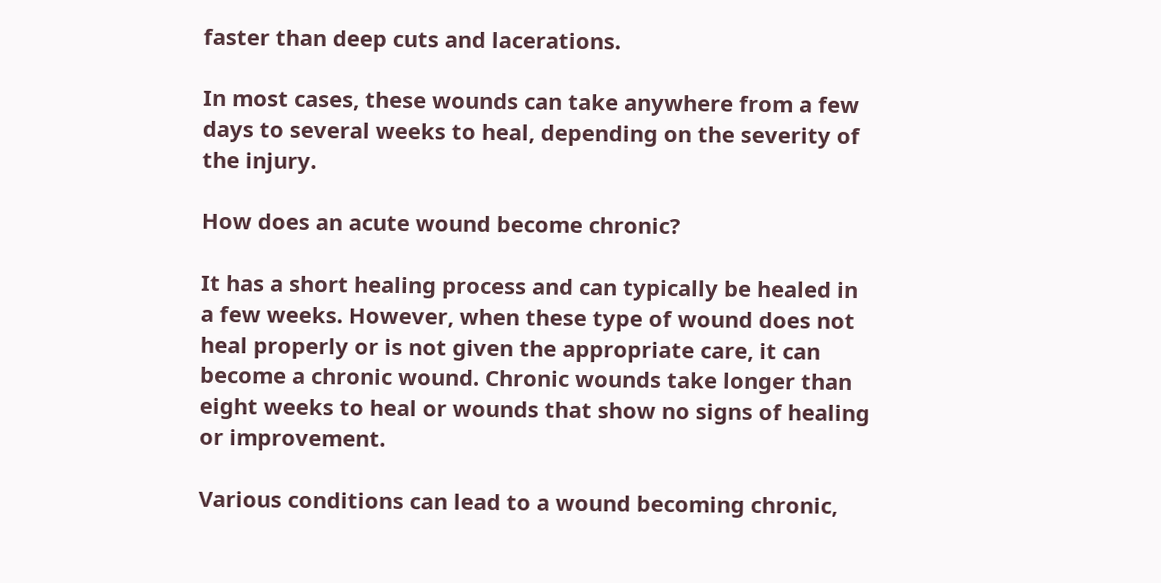faster than deep cuts and lacerations.

In most cases, these wounds can take anywhere from a few days to several weeks to heal, depending on the severity of the injury.

How does an acute wound become chronic?

It has a short healing process and can typically be healed in a few weeks. However, when these type of wound does not heal properly or is not given the appropriate care, it can become a chronic wound. Chronic wounds take longer than eight weeks to heal or wounds that show no signs of healing or improvement.

Various conditions can lead to a wound becoming chronic,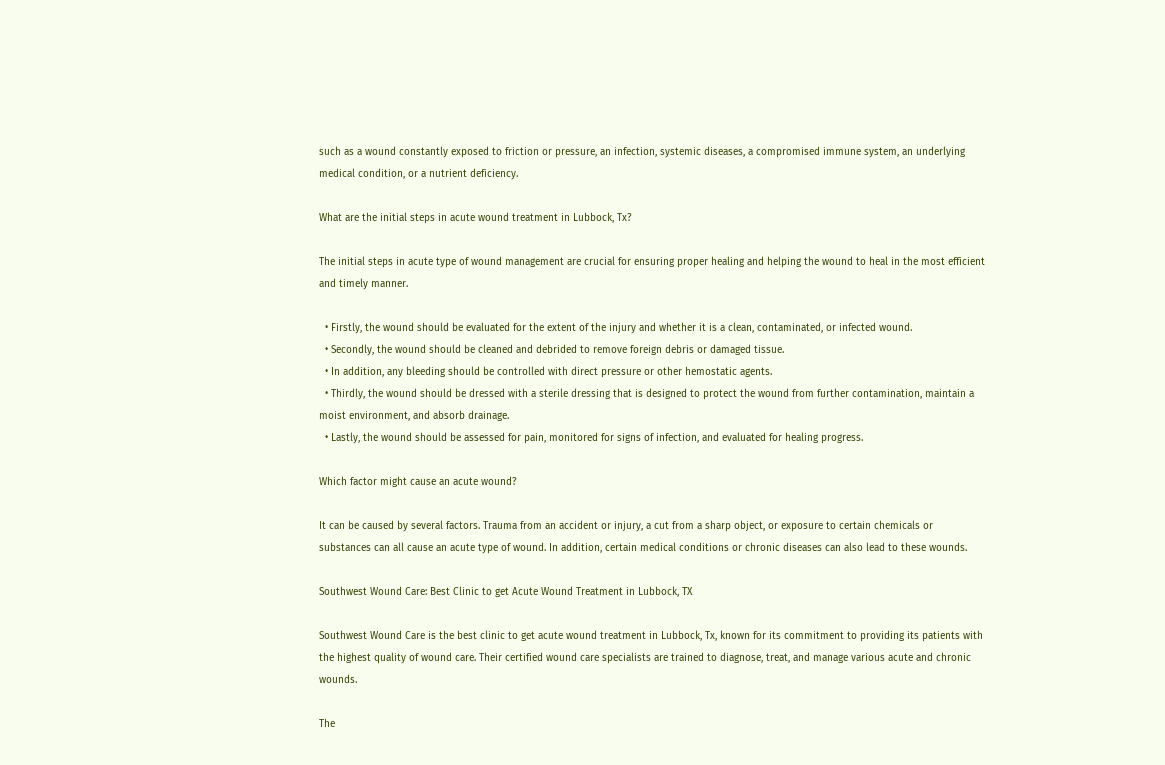such as a wound constantly exposed to friction or pressure, an infection, systemic diseases, a compromised immune system, an underlying medical condition, or a nutrient deficiency.

What are the initial steps in acute wound treatment in Lubbock, Tx?

The initial steps in acute type of wound management are crucial for ensuring proper healing and helping the wound to heal in the most efficient and timely manner.

  • Firstly, the wound should be evaluated for the extent of the injury and whether it is a clean, contaminated, or infected wound.
  • Secondly, the wound should be cleaned and debrided to remove foreign debris or damaged tissue.
  • In addition, any bleeding should be controlled with direct pressure or other hemostatic agents.
  • Thirdly, the wound should be dressed with a sterile dressing that is designed to protect the wound from further contamination, maintain a moist environment, and absorb drainage.
  • Lastly, the wound should be assessed for pain, monitored for signs of infection, and evaluated for healing progress.

Which factor might cause an acute wound?

It can be caused by several factors. Trauma from an accident or injury, a cut from a sharp object, or exposure to certain chemicals or substances can all cause an acute type of wound. In addition, certain medical conditions or chronic diseases can also lead to these wounds.

Southwest Wound Care: Best Clinic to get Acute Wound Treatment in Lubbock, TX

Southwest Wound Care is the best clinic to get acute wound treatment in Lubbock, Tx, known for its commitment to providing its patients with the highest quality of wound care. Their certified wound care specialists are trained to diagnose, treat, and manage various acute and chronic wounds.

The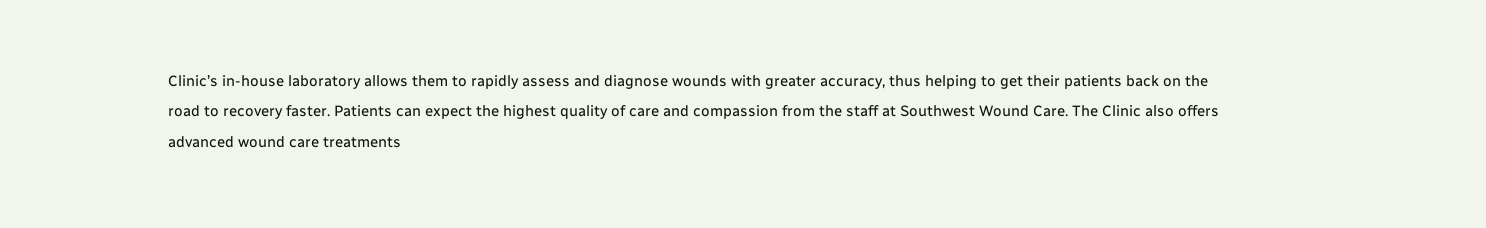Clinic’s in-house laboratory allows them to rapidly assess and diagnose wounds with greater accuracy, thus helping to get their patients back on the road to recovery faster. Patients can expect the highest quality of care and compassion from the staff at Southwest Wound Care. The Clinic also offers advanced wound care treatments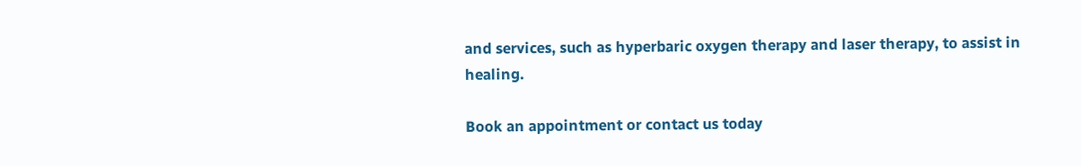and services, such as hyperbaric oxygen therapy and laser therapy, to assist in healing.

Book an appointment or contact us today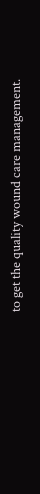to get the quality wound care management.